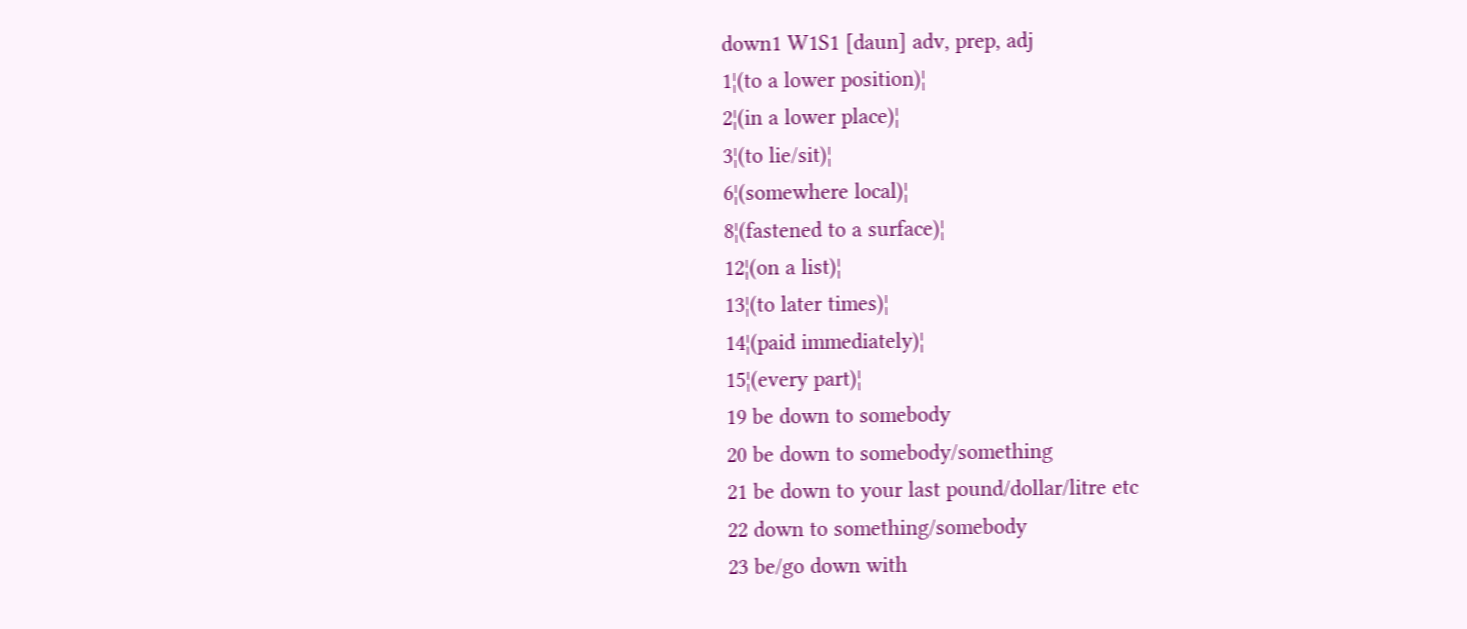down1 W1S1 [daun] adv, prep, adj
1¦(to a lower position)¦
2¦(in a lower place)¦
3¦(to lie/sit)¦
6¦(somewhere local)¦
8¦(fastened to a surface)¦
12¦(on a list)¦
13¦(to later times)¦
14¦(paid immediately)¦
15¦(every part)¦
19 be down to somebody
20 be down to somebody/something
21 be down to your last pound/dollar/litre etc
22 down to something/somebody
23 be/go down with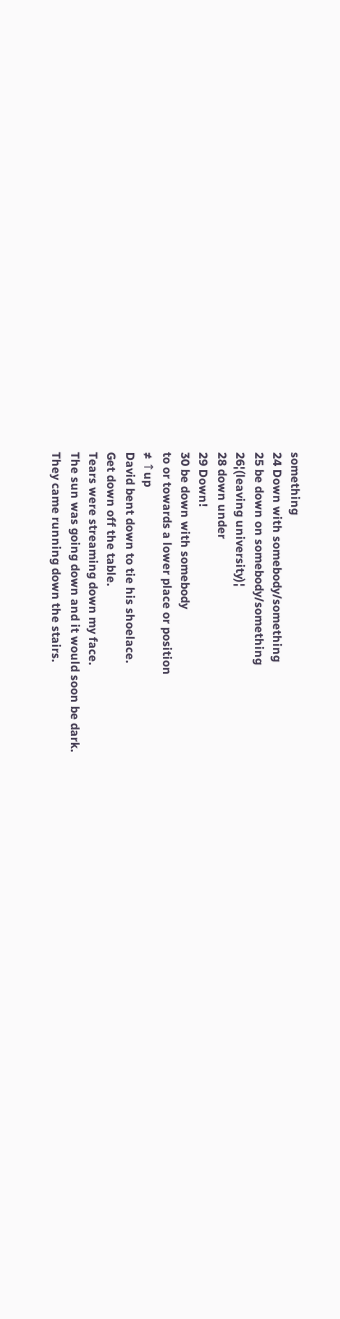something
24 Down with somebody/something
25 be down on somebody/something
26¦(leaving university)¦
28 down under
29 Down!
30 be down with somebody
to or towards a lower place or position
≠ ↑up
David bent down to tie his shoelace.
Get down off the table.
Tears were streaming down my face.
The sun was going down and it would soon be dark.
They came running down the stairs.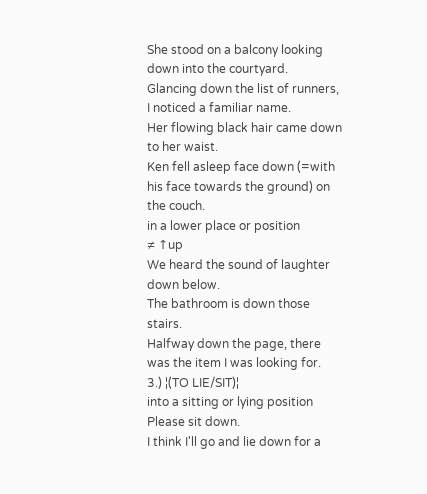She stood on a balcony looking down into the courtyard.
Glancing down the list of runners, I noticed a familiar name.
Her flowing black hair came down to her waist.
Ken fell asleep face down (=with his face towards the ground) on the couch.
in a lower place or position
≠ ↑up
We heard the sound of laughter down below.
The bathroom is down those stairs.
Halfway down the page, there was the item I was looking for.
3.) ¦(TO LIE/SIT)¦
into a sitting or lying position
Please sit down.
I think I'll go and lie down for a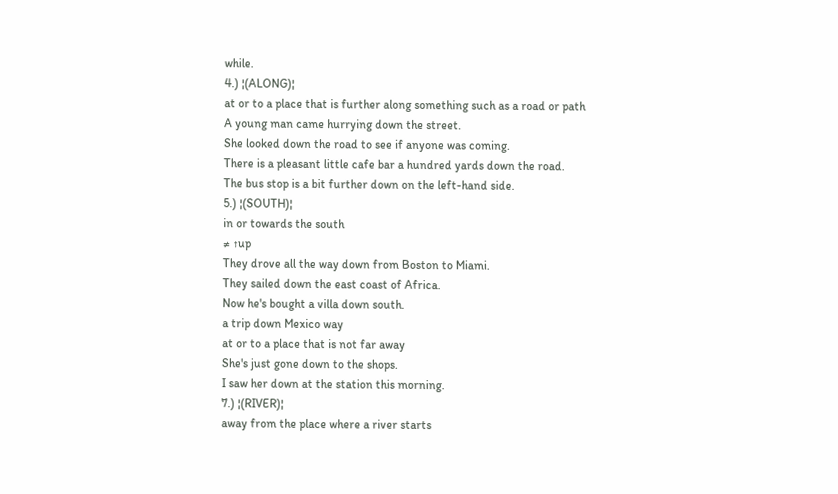while.
4.) ¦(ALONG)¦
at or to a place that is further along something such as a road or path
A young man came hurrying down the street.
She looked down the road to see if anyone was coming.
There is a pleasant little cafe bar a hundred yards down the road.
The bus stop is a bit further down on the left-hand side.
5.) ¦(SOUTH)¦
in or towards the south
≠ ↑up
They drove all the way down from Boston to Miami.
They sailed down the east coast of Africa.
Now he's bought a villa down south.
a trip down Mexico way
at or to a place that is not far away
She's just gone down to the shops.
I saw her down at the station this morning.
7.) ¦(RIVER)¦
away from the place where a river starts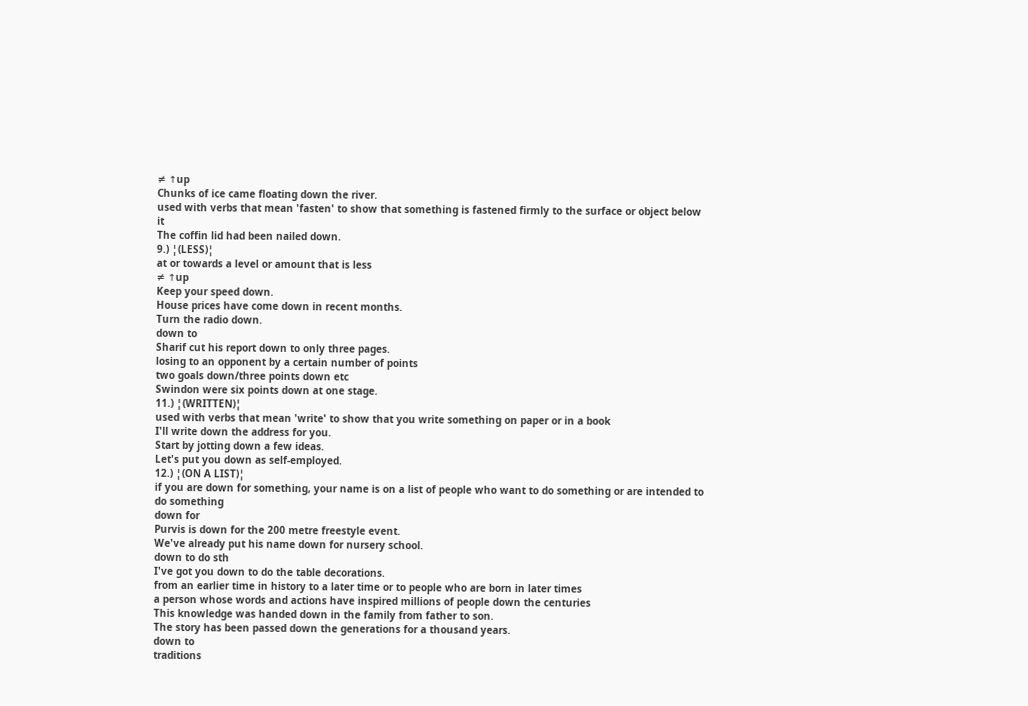≠ ↑up
Chunks of ice came floating down the river.
used with verbs that mean 'fasten' to show that something is fastened firmly to the surface or object below it
The coffin lid had been nailed down.
9.) ¦(LESS)¦
at or towards a level or amount that is less
≠ ↑up
Keep your speed down.
House prices have come down in recent months.
Turn the radio down.
down to
Sharif cut his report down to only three pages.
losing to an opponent by a certain number of points
two goals down/three points down etc
Swindon were six points down at one stage.
11.) ¦(WRITTEN)¦
used with verbs that mean 'write' to show that you write something on paper or in a book
I'll write down the address for you.
Start by jotting down a few ideas.
Let's put you down as self-employed.
12.) ¦(ON A LIST)¦
if you are down for something, your name is on a list of people who want to do something or are intended to do something
down for
Purvis is down for the 200 metre freestyle event.
We've already put his name down for nursery school.
down to do sth
I've got you down to do the table decorations.
from an earlier time in history to a later time or to people who are born in later times
a person whose words and actions have inspired millions of people down the centuries
This knowledge was handed down in the family from father to son.
The story has been passed down the generations for a thousand years.
down to
traditions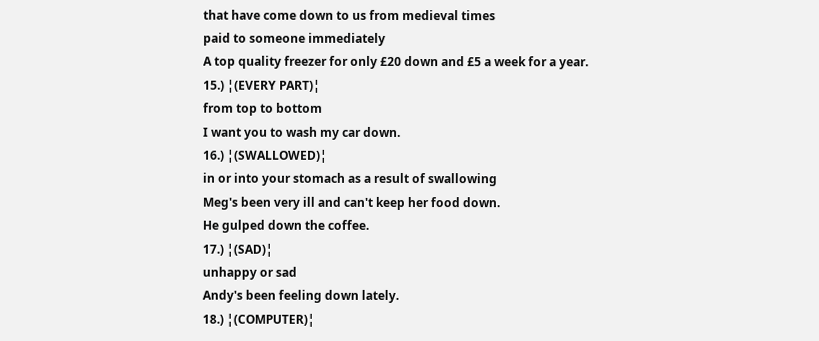that have come down to us from medieval times
paid to someone immediately
A top quality freezer for only £20 down and £5 a week for a year.
15.) ¦(EVERY PART)¦
from top to bottom
I want you to wash my car down.
16.) ¦(SWALLOWED)¦
in or into your stomach as a result of swallowing
Meg's been very ill and can't keep her food down.
He gulped down the coffee.
17.) ¦(SAD)¦
unhappy or sad
Andy's been feeling down lately.
18.) ¦(COMPUTER)¦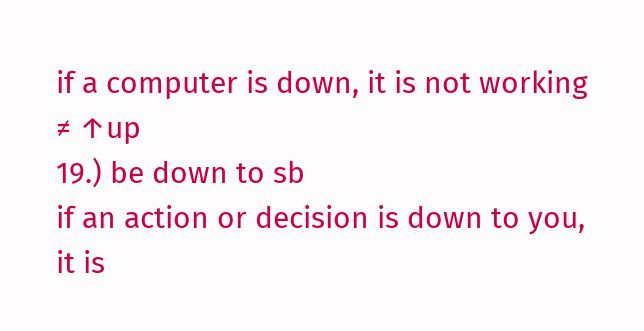if a computer is down, it is not working
≠ ↑up
19.) be down to sb
if an action or decision is down to you, it is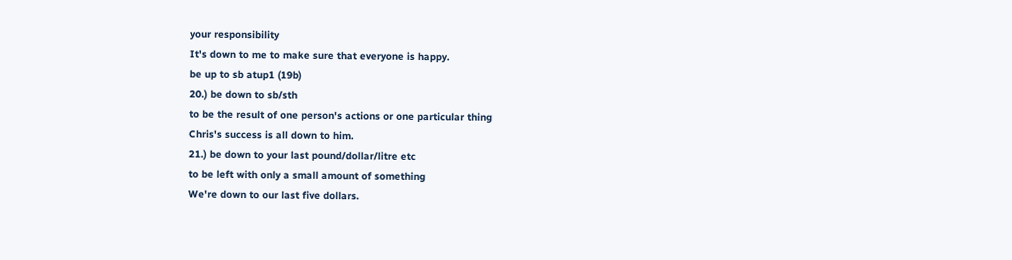your responsibility
It's down to me to make sure that everyone is happy.
be up to sb atup1 (19b)
20.) be down to sb/sth
to be the result of one person's actions or one particular thing
Chris's success is all down to him.
21.) be down to your last pound/dollar/litre etc
to be left with only a small amount of something
We're down to our last five dollars.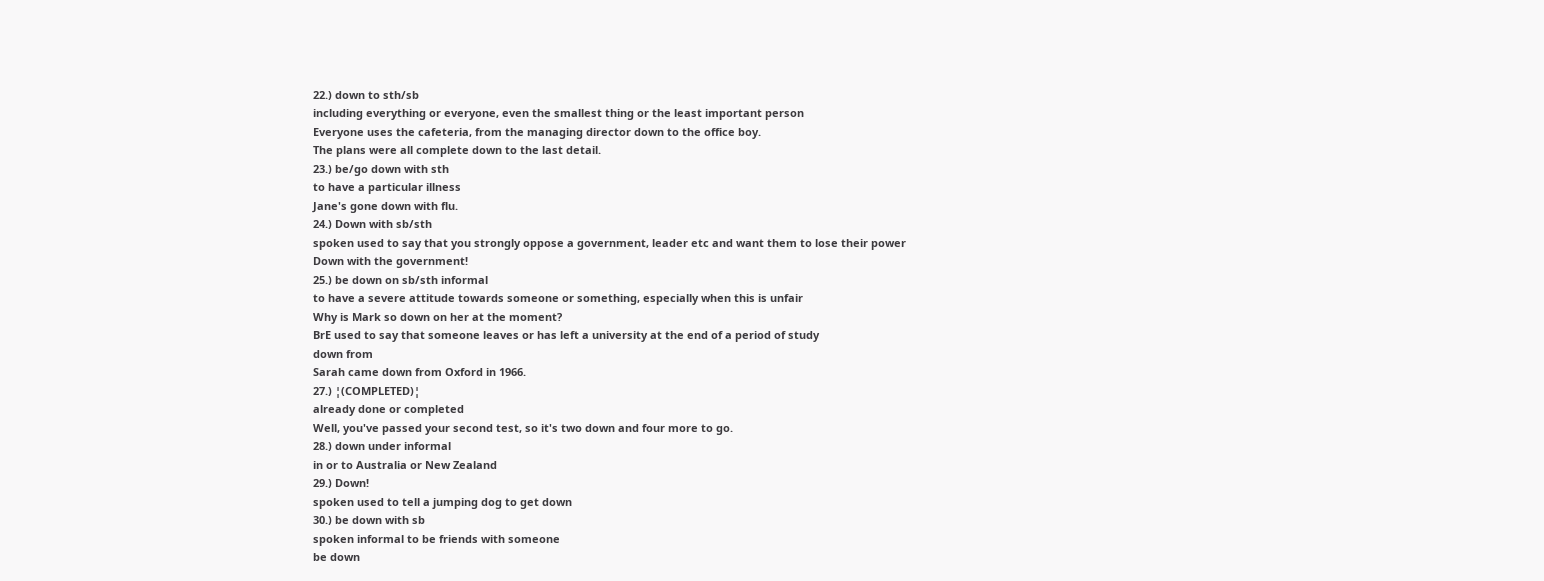22.) down to sth/sb
including everything or everyone, even the smallest thing or the least important person
Everyone uses the cafeteria, from the managing director down to the office boy.
The plans were all complete down to the last detail.
23.) be/go down with sth
to have a particular illness
Jane's gone down with flu.
24.) Down with sb/sth
spoken used to say that you strongly oppose a government, leader etc and want them to lose their power
Down with the government!
25.) be down on sb/sth informal
to have a severe attitude towards someone or something, especially when this is unfair
Why is Mark so down on her at the moment?
BrE used to say that someone leaves or has left a university at the end of a period of study
down from
Sarah came down from Oxford in 1966.
27.) ¦(COMPLETED)¦
already done or completed
Well, you've passed your second test, so it's two down and four more to go.
28.) down under informal
in or to Australia or New Zealand
29.) Down!
spoken used to tell a jumping dog to get down
30.) be down with sb
spoken informal to be friends with someone
be down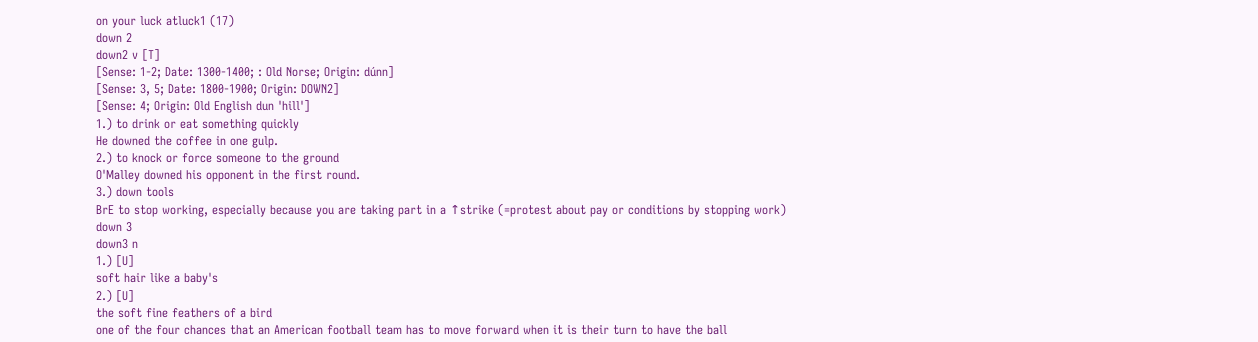on your luck atluck1 (17)
down 2
down2 v [T]
[Sense: 1-2; Date: 1300-1400; : Old Norse; Origin: dúnn]
[Sense: 3, 5; Date: 1800-1900; Origin: DOWN2]
[Sense: 4; Origin: Old English dun 'hill']
1.) to drink or eat something quickly
He downed the coffee in one gulp.
2.) to knock or force someone to the ground
O'Malley downed his opponent in the first round.
3.) down tools
BrE to stop working, especially because you are taking part in a ↑strike (=protest about pay or conditions by stopping work)
down 3
down3 n
1.) [U]
soft hair like a baby's
2.) [U]
the soft fine feathers of a bird
one of the four chances that an American football team has to move forward when it is their turn to have the ball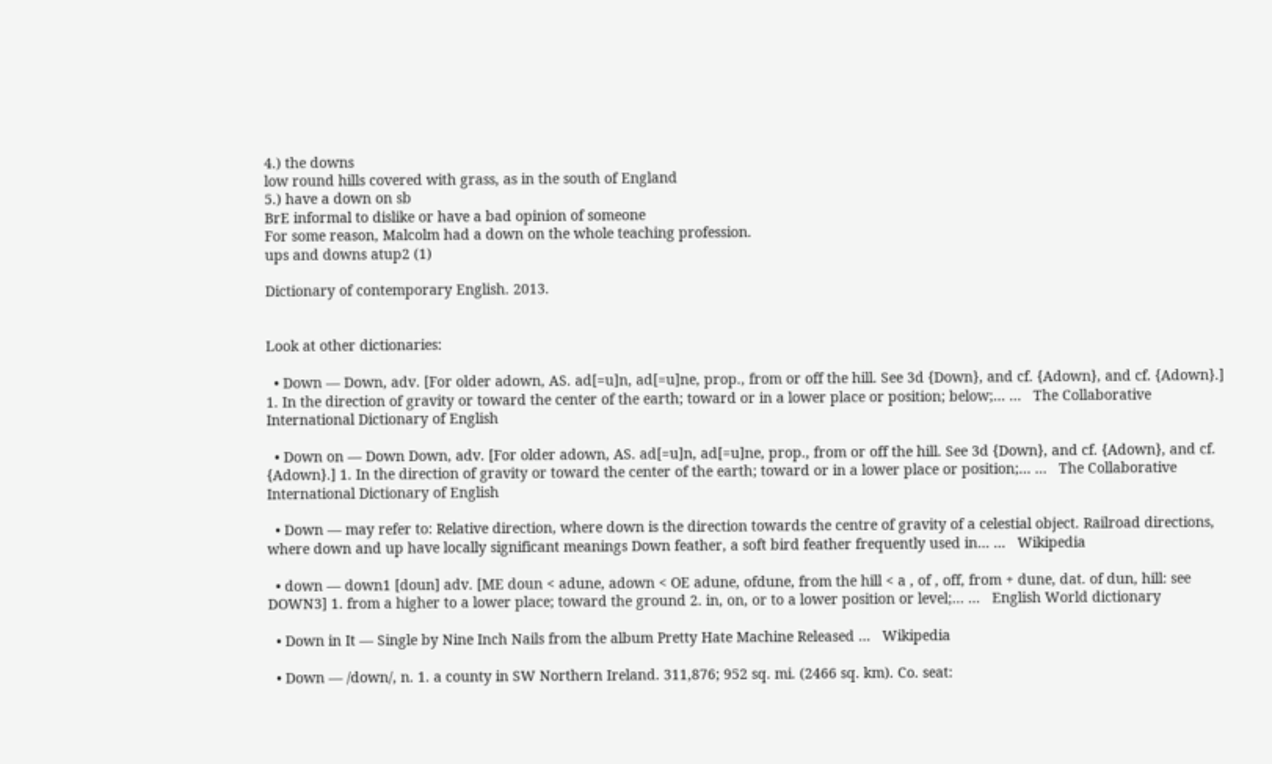4.) the downs
low round hills covered with grass, as in the south of England
5.) have a down on sb
BrE informal to dislike or have a bad opinion of someone
For some reason, Malcolm had a down on the whole teaching profession.
ups and downs atup2 (1)

Dictionary of contemporary English. 2013.


Look at other dictionaries:

  • Down — Down, adv. [For older adown, AS. ad[=u]n, ad[=u]ne, prop., from or off the hill. See 3d {Down}, and cf. {Adown}, and cf. {Adown}.] 1. In the direction of gravity or toward the center of the earth; toward or in a lower place or position; below;… …   The Collaborative International Dictionary of English

  • Down on — Down Down, adv. [For older adown, AS. ad[=u]n, ad[=u]ne, prop., from or off the hill. See 3d {Down}, and cf. {Adown}, and cf. {Adown}.] 1. In the direction of gravity or toward the center of the earth; toward or in a lower place or position;… …   The Collaborative International Dictionary of English

  • Down — may refer to: Relative direction, where down is the direction towards the centre of gravity of a celestial object. Railroad directions, where down and up have locally significant meanings Down feather, a soft bird feather frequently used in… …   Wikipedia

  • down — down1 [doun] adv. [ME doun < adune, adown < OE adune, ofdune, from the hill < a , of , off, from + dune, dat. of dun, hill: see DOWN3] 1. from a higher to a lower place; toward the ground 2. in, on, or to a lower position or level;… …   English World dictionary

  • Down in It — Single by Nine Inch Nails from the album Pretty Hate Machine Released …   Wikipedia

  • Down — /down/, n. 1. a county in SW Northern Ireland. 311,876; 952 sq. mi. (2466 sq. km). Co. seat: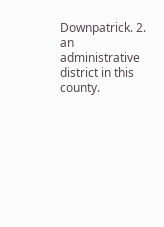Downpatrick. 2. an administrative district in this county.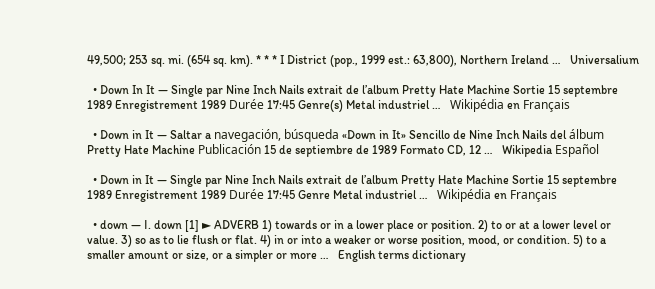49,500; 253 sq. mi. (654 sq. km). * * * I District (pop., 1999 est.: 63,800), Northern Ireland …   Universalium

  • Down In It — Single par Nine Inch Nails extrait de l’album Pretty Hate Machine Sortie 15 septembre 1989 Enregistrement 1989 Durée 17:45 Genre(s) Metal industriel …   Wikipédia en Français

  • Down in It — Saltar a navegación, búsqueda «Down in It» Sencillo de Nine Inch Nails del álbum Pretty Hate Machine Publicación 15 de septiembre de 1989 Formato CD, 12 …   Wikipedia Español

  • Down in It — Single par Nine Inch Nails extrait de l’album Pretty Hate Machine Sortie 15 septembre 1989 Enregistrement 1989 Durée 17:45 Genre Metal industriel …   Wikipédia en Français

  • down — Ⅰ. down [1] ► ADVERB 1) towards or in a lower place or position. 2) to or at a lower level or value. 3) so as to lie flush or flat. 4) in or into a weaker or worse position, mood, or condition. 5) to a smaller amount or size, or a simpler or more …   English terms dictionary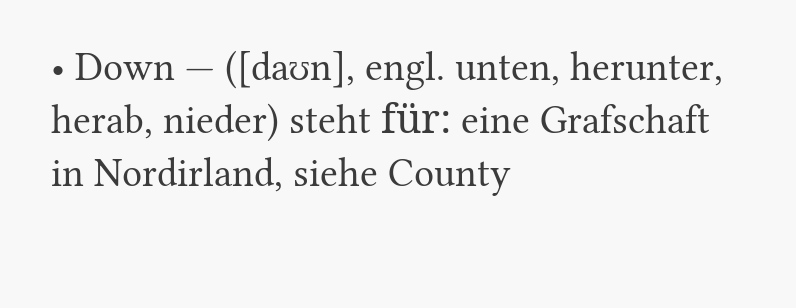• Down — ([daʊn], engl. unten, herunter, herab, nieder) steht für: eine Grafschaft in Nordirland, siehe County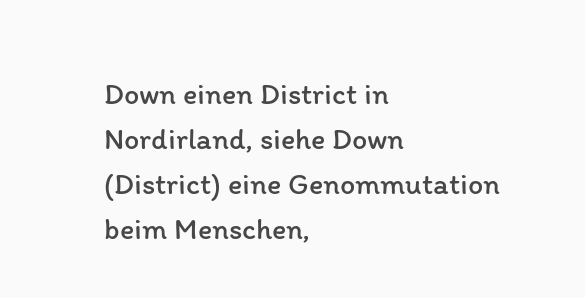Down einen District in Nordirland, siehe Down (District) eine Genommutation beim Menschen,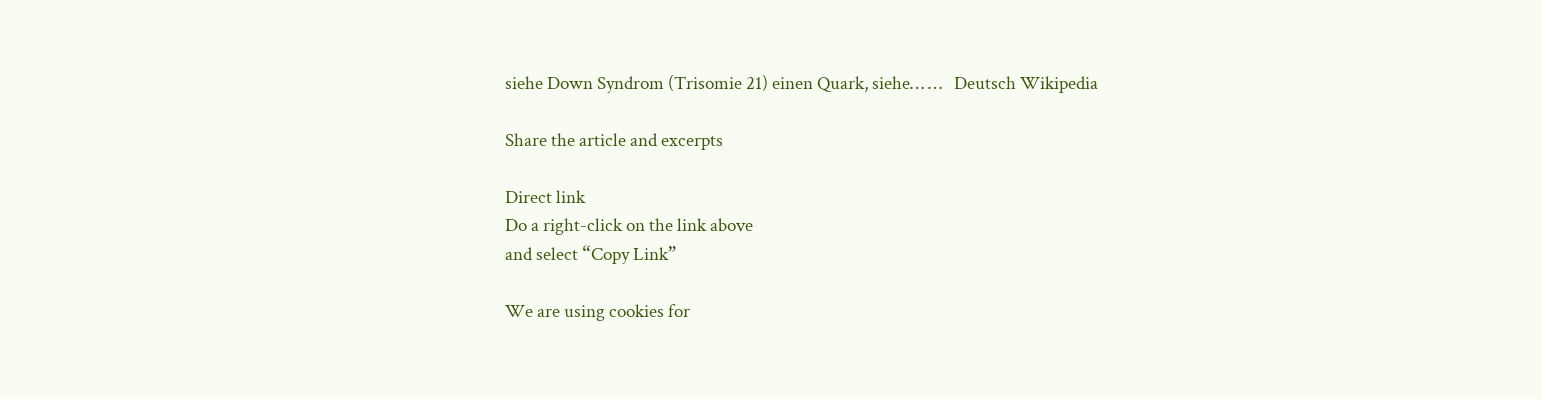siehe Down Syndrom (Trisomie 21) einen Quark, siehe… …   Deutsch Wikipedia

Share the article and excerpts

Direct link
Do a right-click on the link above
and select “Copy Link”

We are using cookies for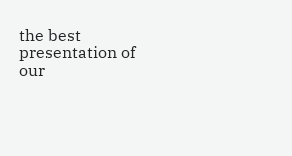the best presentation of our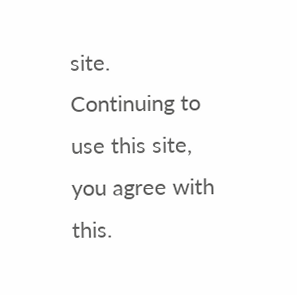site. Continuing to use this site, you agree with this.